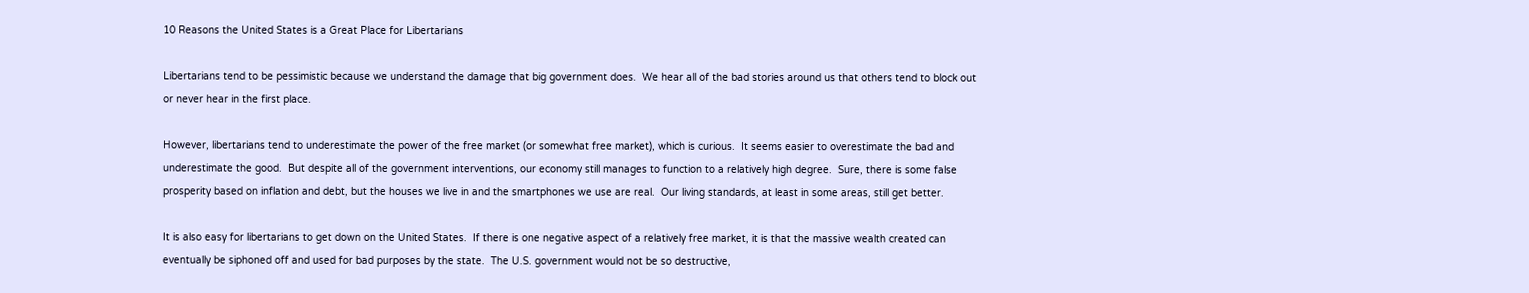10 Reasons the United States is a Great Place for Libertarians

Libertarians tend to be pessimistic because we understand the damage that big government does.  We hear all of the bad stories around us that others tend to block out or never hear in the first place.

However, libertarians tend to underestimate the power of the free market (or somewhat free market), which is curious.  It seems easier to overestimate the bad and underestimate the good.  But despite all of the government interventions, our economy still manages to function to a relatively high degree.  Sure, there is some false prosperity based on inflation and debt, but the houses we live in and the smartphones we use are real.  Our living standards, at least in some areas, still get better.

It is also easy for libertarians to get down on the United States.  If there is one negative aspect of a relatively free market, it is that the massive wealth created can eventually be siphoned off and used for bad purposes by the state.  The U.S. government would not be so destructive,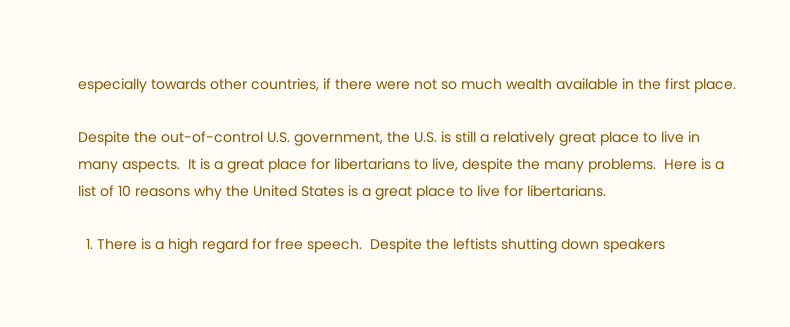especially towards other countries, if there were not so much wealth available in the first place.

Despite the out-of-control U.S. government, the U.S. is still a relatively great place to live in many aspects.  It is a great place for libertarians to live, despite the many problems.  Here is a list of 10 reasons why the United States is a great place to live for libertarians.

  1. There is a high regard for free speech.  Despite the leftists shutting down speakers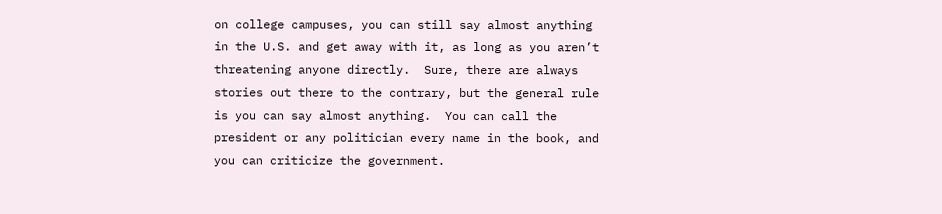on college campuses, you can still say almost anything in the U.S. and get away with it, as long as you aren’t threatening anyone directly.  Sure, there are always stories out there to the contrary, but the general rule is you can say almost anything.  You can call the president or any politician every name in the book, and you can criticize the government.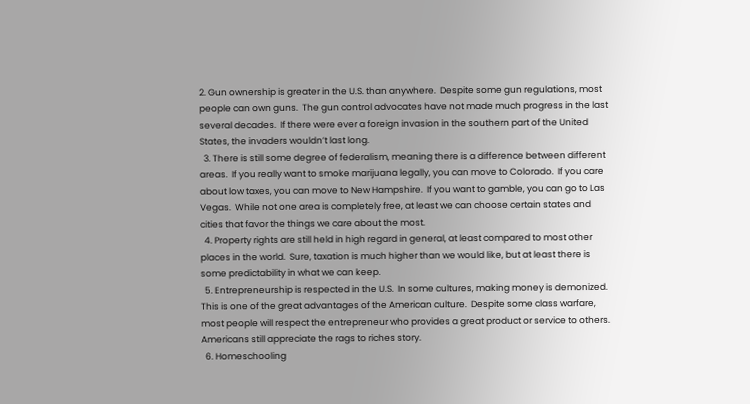2. Gun ownership is greater in the U.S. than anywhere.  Despite some gun regulations, most people can own guns.  The gun control advocates have not made much progress in the last several decades.  If there were ever a foreign invasion in the southern part of the United States, the invaders wouldn’t last long.
  3. There is still some degree of federalism, meaning there is a difference between different areas.  If you really want to smoke marijuana legally, you can move to Colorado.  If you care about low taxes, you can move to New Hampshire.  If you want to gamble, you can go to Las Vegas.  While not one area is completely free, at least we can choose certain states and cities that favor the things we care about the most.
  4. Property rights are still held in high regard in general, at least compared to most other places in the world.  Sure, taxation is much higher than we would like, but at least there is some predictability in what we can keep.
  5. Entrepreneurship is respected in the U.S.  In some cultures, making money is demonized.  This is one of the great advantages of the American culture.  Despite some class warfare, most people will respect the entrepreneur who provides a great product or service to others.  Americans still appreciate the rags to riches story.
  6. Homeschooling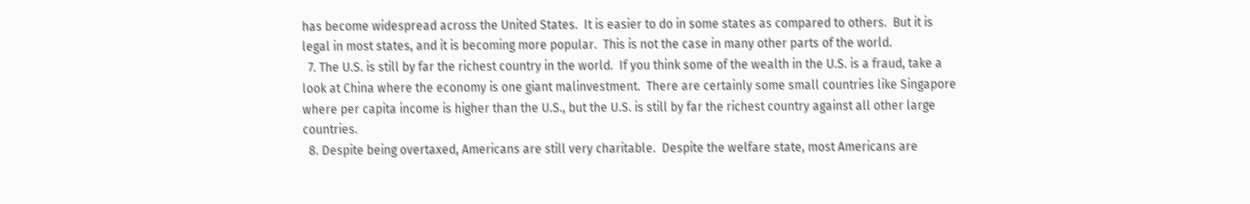has become widespread across the United States.  It is easier to do in some states as compared to others.  But it is legal in most states, and it is becoming more popular.  This is not the case in many other parts of the world.
  7. The U.S. is still by far the richest country in the world.  If you think some of the wealth in the U.S. is a fraud, take a look at China where the economy is one giant malinvestment.  There are certainly some small countries like Singapore where per capita income is higher than the U.S., but the U.S. is still by far the richest country against all other large countries.
  8. Despite being overtaxed, Americans are still very charitable.  Despite the welfare state, most Americans are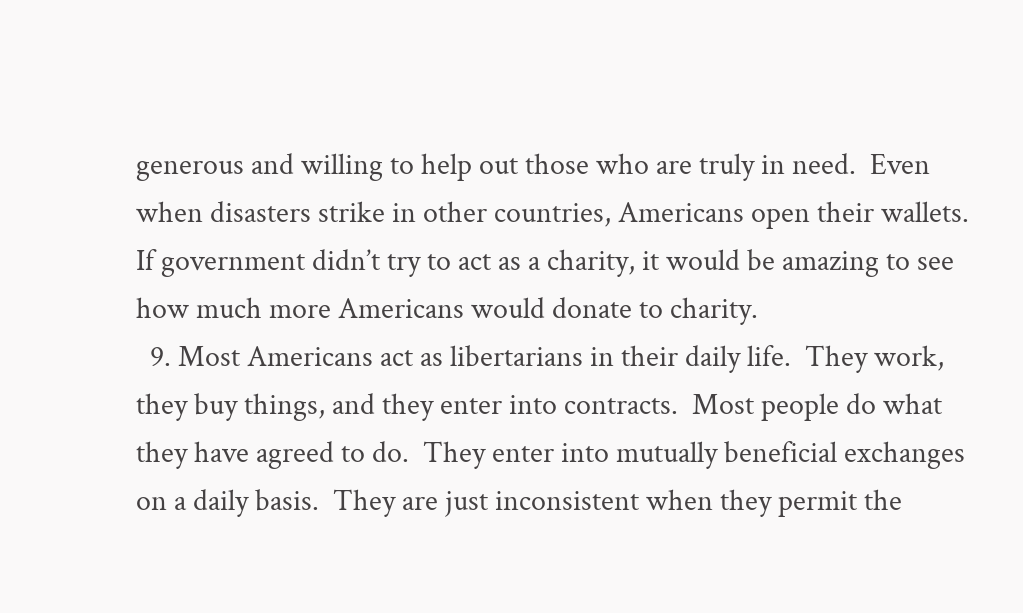generous and willing to help out those who are truly in need.  Even when disasters strike in other countries, Americans open their wallets.  If government didn’t try to act as a charity, it would be amazing to see how much more Americans would donate to charity.
  9. Most Americans act as libertarians in their daily life.  They work, they buy things, and they enter into contracts.  Most people do what they have agreed to do.  They enter into mutually beneficial exchanges on a daily basis.  They are just inconsistent when they permit the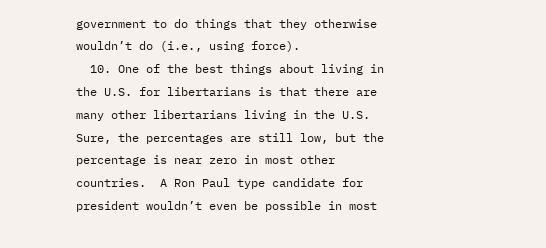government to do things that they otherwise wouldn’t do (i.e., using force).
  10. One of the best things about living in the U.S. for libertarians is that there are many other libertarians living in the U.S.  Sure, the percentages are still low, but the percentage is near zero in most other countries.  A Ron Paul type candidate for president wouldn’t even be possible in most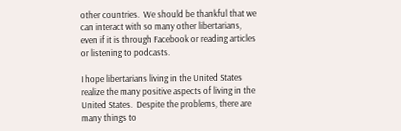other countries.  We should be thankful that we can interact with so many other libertarians, even if it is through Facebook or reading articles or listening to podcasts.

I hope libertarians living in the United States realize the many positive aspects of living in the United States.  Despite the problems, there are many things to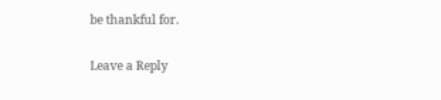be thankful for.

Leave a Reply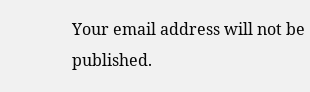Your email address will not be published.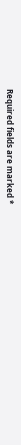Required fields are marked *